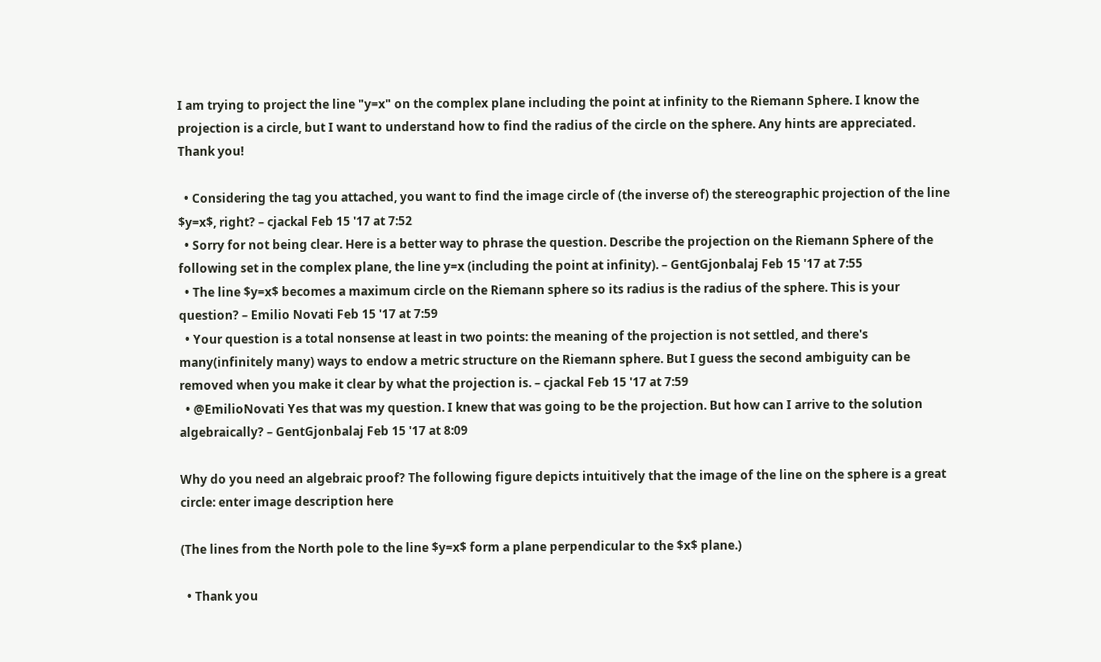I am trying to project the line "y=x" on the complex plane including the point at infinity to the Riemann Sphere. I know the projection is a circle, but I want to understand how to find the radius of the circle on the sphere. Any hints are appreciated. Thank you!

  • Considering the tag you attached, you want to find the image circle of (the inverse of) the stereographic projection of the line $y=x$, right? – cjackal Feb 15 '17 at 7:52
  • Sorry for not being clear. Here is a better way to phrase the question. Describe the projection on the Riemann Sphere of the following set in the complex plane, the line y=x (including the point at infinity). – GentGjonbalaj Feb 15 '17 at 7:55
  • The line $y=x$ becomes a maximum circle on the Riemann sphere so its radius is the radius of the sphere. This is your question? – Emilio Novati Feb 15 '17 at 7:59
  • Your question is a total nonsense at least in two points: the meaning of the projection is not settled, and there's many(infinitely many) ways to endow a metric structure on the Riemann sphere. But I guess the second ambiguity can be removed when you make it clear by what the projection is. – cjackal Feb 15 '17 at 7:59
  • @EmilioNovati Yes that was my question. I knew that was going to be the projection. But how can I arrive to the solution algebraically? – GentGjonbalaj Feb 15 '17 at 8:09

Why do you need an algebraic proof? The following figure depicts intuitively that the image of the line on the sphere is a great circle: enter image description here

(The lines from the North pole to the line $y=x$ form a plane perpendicular to the $x$ plane.)

  • Thank you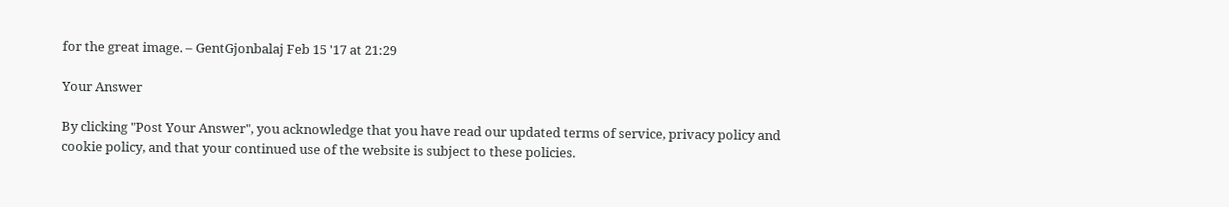for the great image. – GentGjonbalaj Feb 15 '17 at 21:29

Your Answer

By clicking "Post Your Answer", you acknowledge that you have read our updated terms of service, privacy policy and cookie policy, and that your continued use of the website is subject to these policies.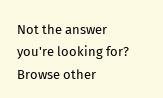Not the answer you're looking for? Browse other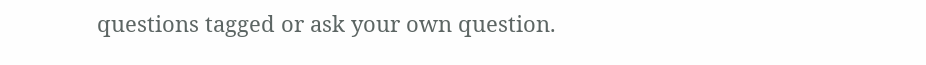questions tagged or ask your own question.